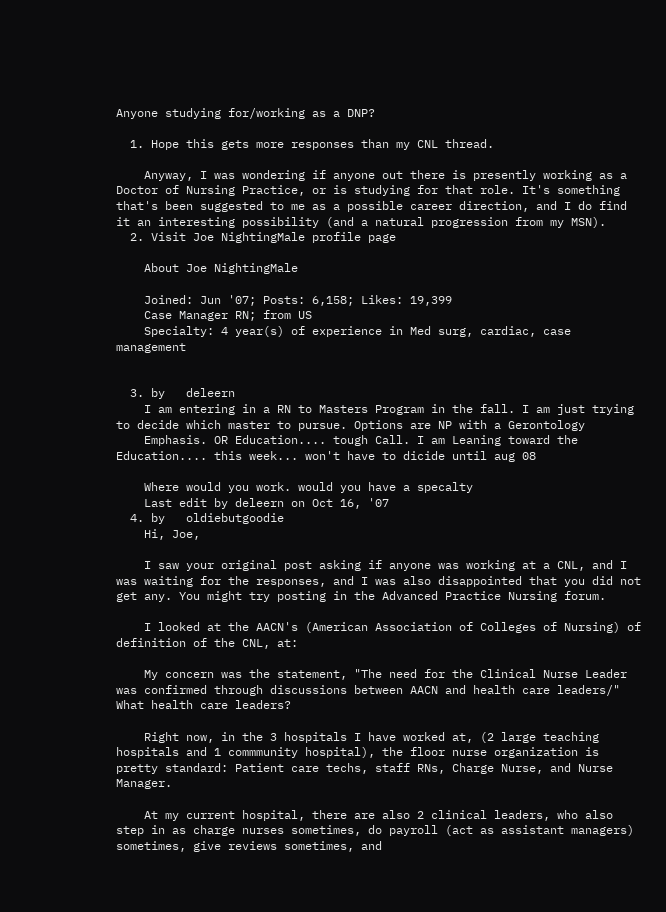Anyone studying for/working as a DNP?

  1. Hope this gets more responses than my CNL thread.

    Anyway, I was wondering if anyone out there is presently working as a Doctor of Nursing Practice, or is studying for that role. It's something that's been suggested to me as a possible career direction, and I do find it an interesting possibility (and a natural progression from my MSN).
  2. Visit Joe NightingMale profile page

    About Joe NightingMale

    Joined: Jun '07; Posts: 6,158; Likes: 19,399
    Case Manager RN; from US
    Specialty: 4 year(s) of experience in Med surg, cardiac, case management


  3. by   deleern
    I am entering in a RN to Masters Program in the fall. I am just trying to decide which master to pursue. Options are NP with a Gerontology
    Emphasis. OR Education.... tough Call. I am Leaning toward the Education.... this week... won't have to dicide until aug 08

    Where would you work. would you have a specalty
    Last edit by deleern on Oct 16, '07
  4. by   oldiebutgoodie
    Hi, Joe,

    I saw your original post asking if anyone was working at a CNL, and I was waiting for the responses, and I was also disappointed that you did not get any. You might try posting in the Advanced Practice Nursing forum.

    I looked at the AACN's (American Association of Colleges of Nursing) of definition of the CNL, at:

    My concern was the statement, "The need for the Clinical Nurse Leader was confirmed through discussions between AACN and health care leaders/" What health care leaders?

    Right now, in the 3 hospitals I have worked at, (2 large teaching hospitals and 1 commmunity hospital), the floor nurse organization is pretty standard: Patient care techs, staff RNs, Charge Nurse, and Nurse Manager.

    At my current hospital, there are also 2 clinical leaders, who also step in as charge nurses sometimes, do payroll (act as assistant managers) sometimes, give reviews sometimes, and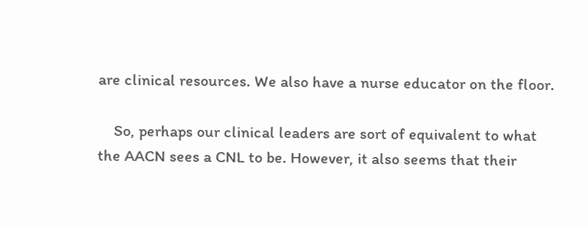are clinical resources. We also have a nurse educator on the floor.

    So, perhaps our clinical leaders are sort of equivalent to what the AACN sees a CNL to be. However, it also seems that their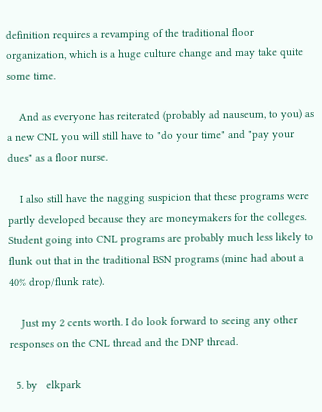definition requires a revamping of the traditional floor organization, which is a huge culture change and may take quite some time.

    And as everyone has reiterated (probably ad nauseum, to you) as a new CNL you will still have to "do your time" and "pay your dues" as a floor nurse.

    I also still have the nagging suspicion that these programs were partly developed because they are moneymakers for the colleges. Student going into CNL programs are probably much less likely to flunk out that in the traditional BSN programs (mine had about a 40% drop/flunk rate).

    Just my 2 cents worth. I do look forward to seeing any other responses on the CNL thread and the DNP thread.

  5. by   elkpark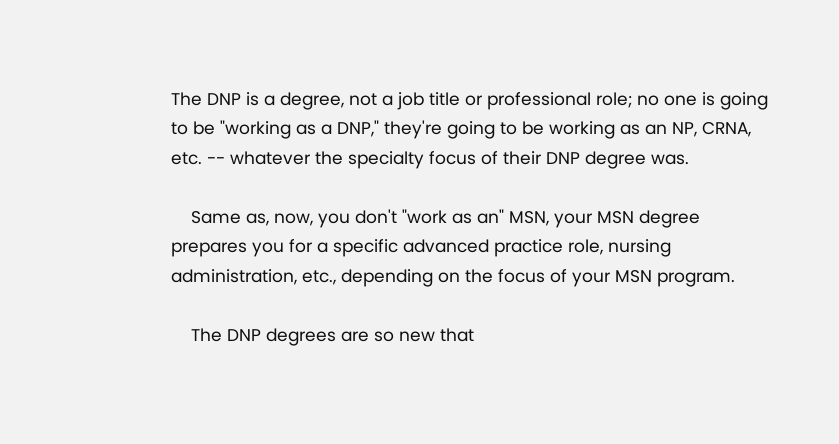The DNP is a degree, not a job title or professional role; no one is going to be "working as a DNP," they're going to be working as an NP, CRNA, etc. -- whatever the specialty focus of their DNP degree was.

    Same as, now, you don't "work as an" MSN, your MSN degree prepares you for a specific advanced practice role, nursing administration, etc., depending on the focus of your MSN program.

    The DNP degrees are so new that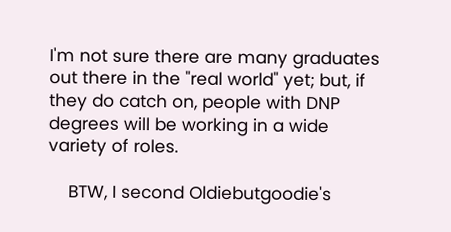I'm not sure there are many graduates out there in the "real world" yet; but, if they do catch on, people with DNP degrees will be working in a wide variety of roles.

    BTW, I second Oldiebutgoodie's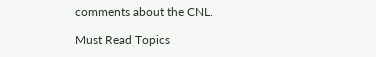comments about the CNL.

Must Read Topics